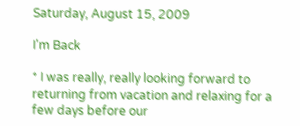Saturday, August 15, 2009

I'm Back

* I was really, really looking forward to returning from vacation and relaxing for a few days before our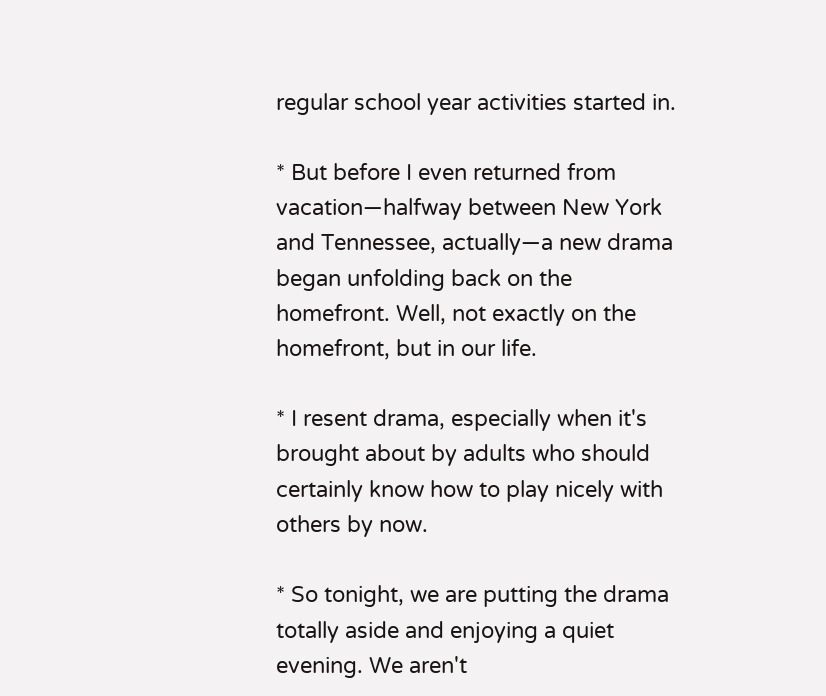regular school year activities started in.

* But before I even returned from vacation—halfway between New York and Tennessee, actually—a new drama began unfolding back on the homefront. Well, not exactly on the homefront, but in our life.

* I resent drama, especially when it's brought about by adults who should certainly know how to play nicely with others by now.

* So tonight, we are putting the drama totally aside and enjoying a quiet evening. We aren't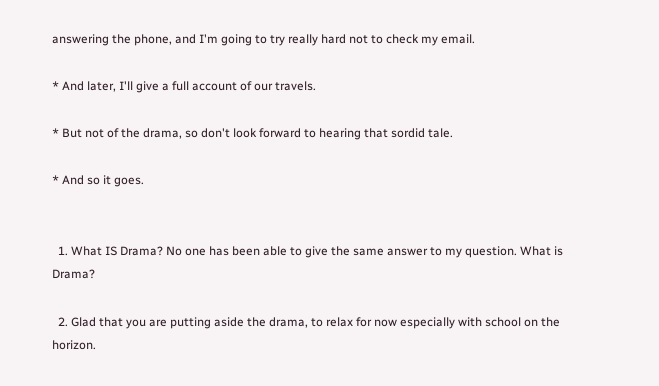answering the phone, and I'm going to try really hard not to check my email.

* And later, I'll give a full account of our travels.

* But not of the drama, so don't look forward to hearing that sordid tale.

* And so it goes.


  1. What IS Drama? No one has been able to give the same answer to my question. What is Drama?

  2. Glad that you are putting aside the drama, to relax for now especially with school on the horizon.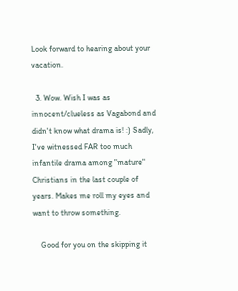Look forward to hearing about your vacation.

  3. Wow. Wish I was as innocent/clueless as Vagabond and didn't know what drama is! :) Sadly, I've witnessed FAR too much infantile drama among "mature" Christians in the last couple of years. Makes me roll my eyes and want to throw something.

    Good for you on the skipping it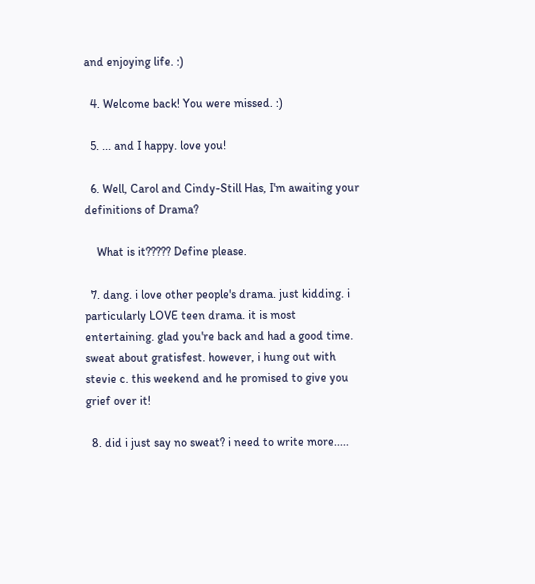and enjoying life. :)

  4. Welcome back! You were missed. :)

  5. ... and I happy. love you!

  6. Well, Carol and Cindy-Still Has, I'm awaiting your definitions of Drama?

    What is it????? Define please.

  7. dang. i love other people's drama. just kidding. i particularly LOVE teen drama. it is most entertaining. glad you're back and had a good time. sweat about gratisfest. however, i hung out with stevie c. this weekend and he promised to give you grief over it!

  8. did i just say no sweat? i need to write more.....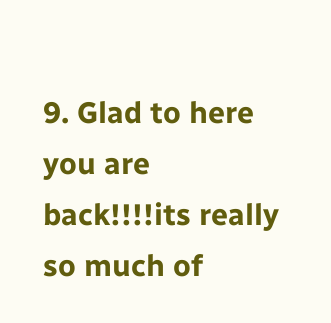9. Glad to here you are back!!!!its really so much of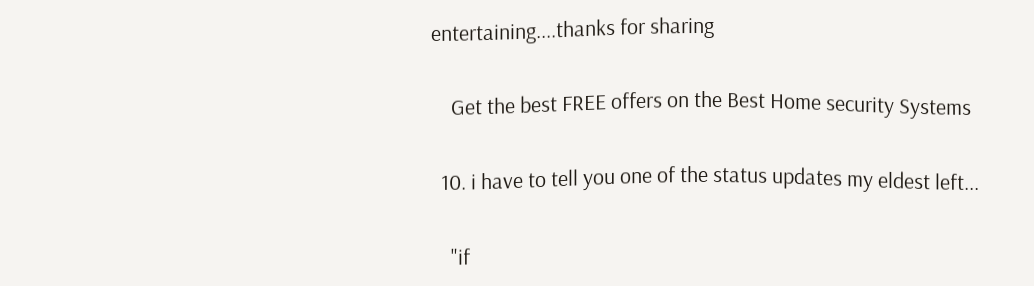entertaining....thanks for sharing

    Get the best FREE offers on the Best Home security Systems

  10. i have to tell you one of the status updates my eldest left...

    "if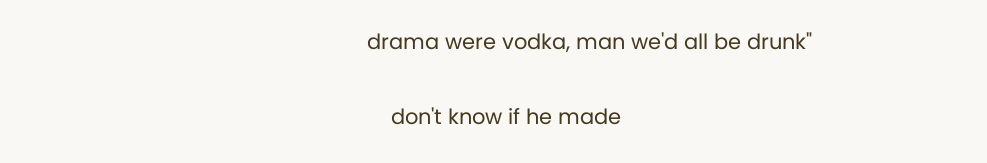drama were vodka, man we'd all be drunk"

    don't know if he made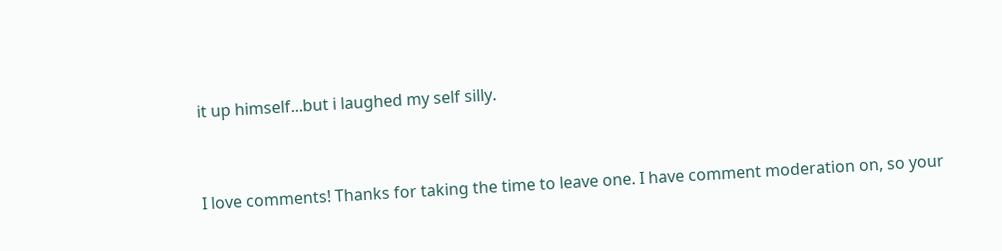it up himself...but i laughed my self silly.


I love comments! Thanks for taking the time to leave one. I have comment moderation on, so your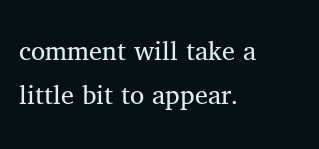comment will take a little bit to appear.